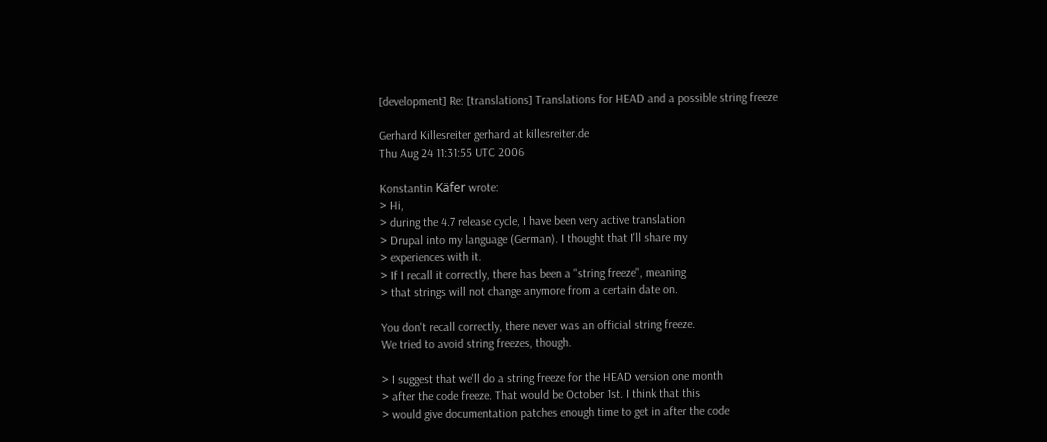[development] Re: [translations] Translations for HEAD and a possible string freeze

Gerhard Killesreiter gerhard at killesreiter.de
Thu Aug 24 11:31:55 UTC 2006

Konstantin Käfer wrote:
> Hi,
> during the 4.7 release cycle, I have been very active translation
> Drupal into my language (German). I thought that I'll share my
> experiences with it.
> If I recall it correctly, there has been a "string freeze", meaning
> that strings will not change anymore from a certain date on.

You don't recall correctly, there never was an official string freeze.
We tried to avoid string freezes, though.

> I suggest that we'll do a string freeze for the HEAD version one month
> after the code freeze. That would be October 1st. I think that this
> would give documentation patches enough time to get in after the code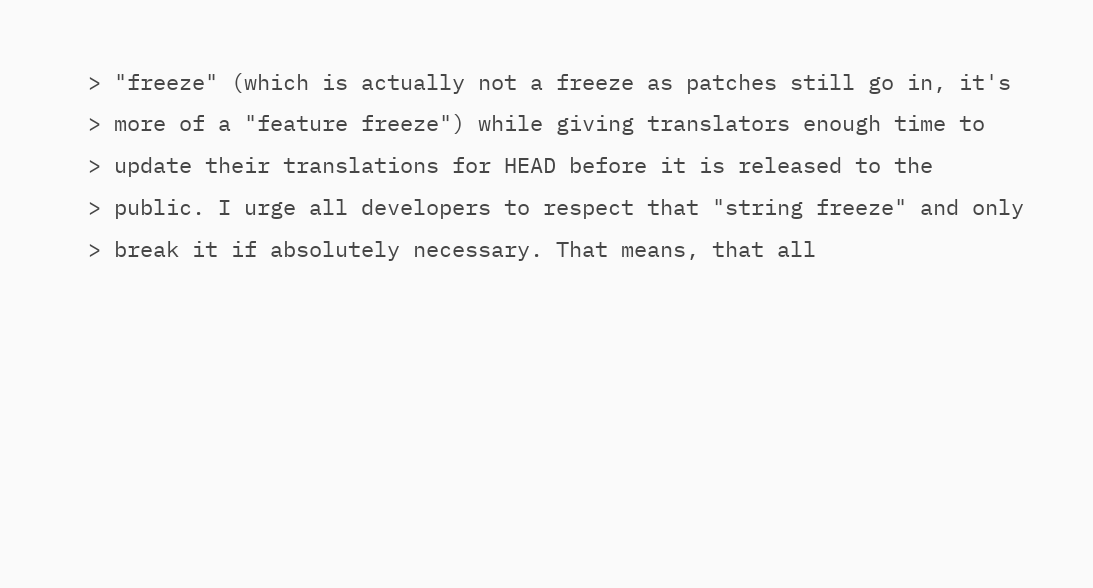> "freeze" (which is actually not a freeze as patches still go in, it's
> more of a "feature freeze") while giving translators enough time to
> update their translations for HEAD before it is released to the
> public. I urge all developers to respect that "string freeze" and only
> break it if absolutely necessary. That means, that all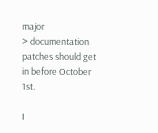major
> documentation patches should get in before October 1st.

I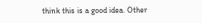think this is a good idea. Other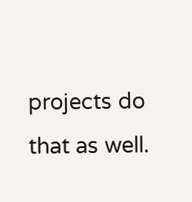projects do that as well.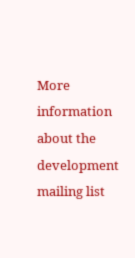More information about the development mailing list